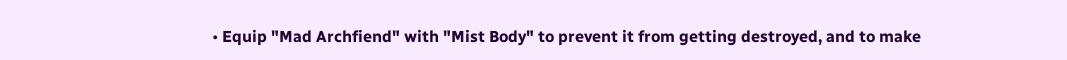• Equip "Mad Archfiend" with "Mist Body" to prevent it from getting destroyed, and to make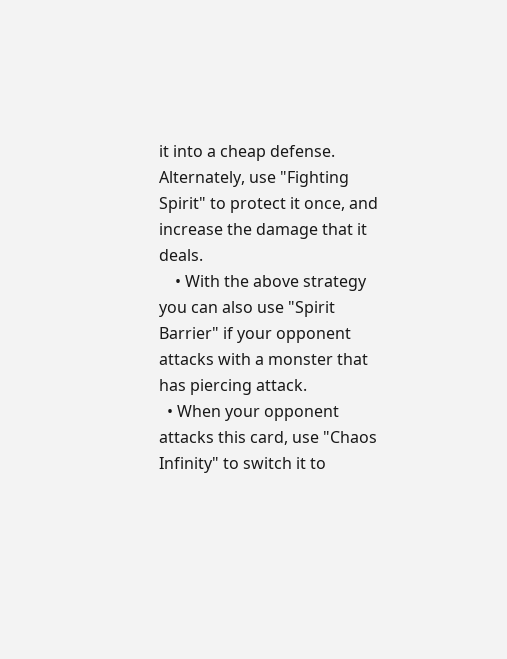it into a cheap defense. Alternately, use "Fighting Spirit" to protect it once, and increase the damage that it deals.
    • With the above strategy you can also use "Spirit Barrier" if your opponent attacks with a monster that has piercing attack.
  • When your opponent attacks this card, use "Chaos Infinity" to switch it to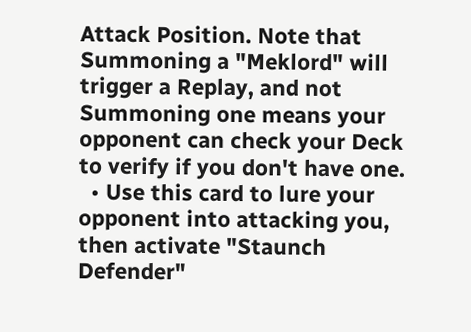Attack Position. Note that Summoning a "Meklord" will trigger a Replay, and not Summoning one means your opponent can check your Deck to verify if you don't have one.
  • Use this card to lure your opponent into attacking you, then activate "Staunch Defender"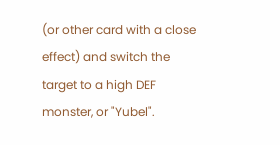(or other card with a close effect) and switch the target to a high DEF monster, or "Yubel".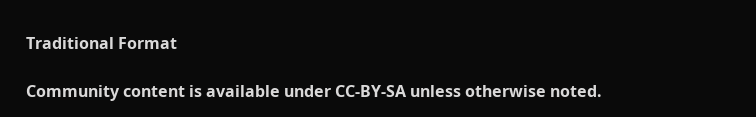Traditional Format

Community content is available under CC-BY-SA unless otherwise noted.